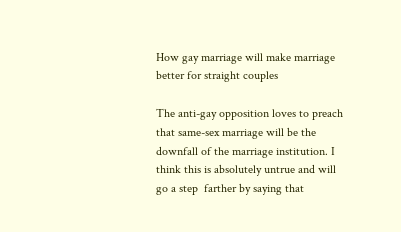How gay marriage will make marriage better for straight couples

The anti-gay opposition loves to preach that same-sex marriage will be the downfall of the marriage institution. I think this is absolutely untrue and will go a step  farther by saying that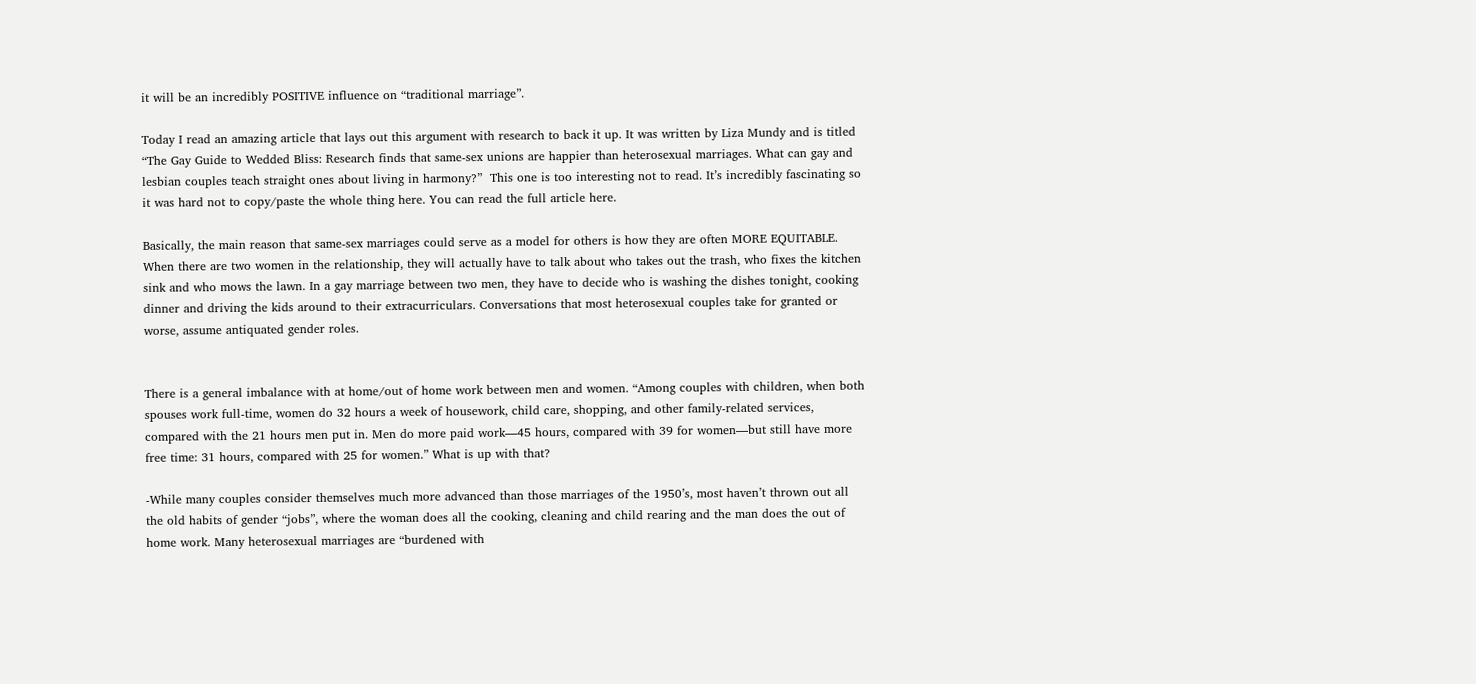it will be an incredibly POSITIVE influence on “traditional marriage”.

Today I read an amazing article that lays out this argument with research to back it up. It was written by Liza Mundy and is titled “The Gay Guide to Wedded Bliss: Research finds that same-sex unions are happier than heterosexual marriages. What can gay and lesbian couples teach straight ones about living in harmony?”  This one is too interesting not to read. It’s incredibly fascinating so it was hard not to copy/paste the whole thing here. You can read the full article here.

Basically, the main reason that same-sex marriages could serve as a model for others is how they are often MORE EQUITABLE. When there are two women in the relationship, they will actually have to talk about who takes out the trash, who fixes the kitchen sink and who mows the lawn. In a gay marriage between two men, they have to decide who is washing the dishes tonight, cooking dinner and driving the kids around to their extracurriculars. Conversations that most heterosexual couples take for granted or worse, assume antiquated gender roles.


There is a general imbalance with at home/out of home work between men and women. “Among couples with children, when both spouses work full-time, women do 32 hours a week of housework, child care, shopping, and other family-related services, compared with the 21 hours men put in. Men do more paid work—45 hours, compared with 39 for women—but still have more free time: 31 hours, compared with 25 for women.” What is up with that?

-While many couples consider themselves much more advanced than those marriages of the 1950’s, most haven’t thrown out all the old habits of gender “jobs”, where the woman does all the cooking, cleaning and child rearing and the man does the out of home work. Many heterosexual marriages are “burdened with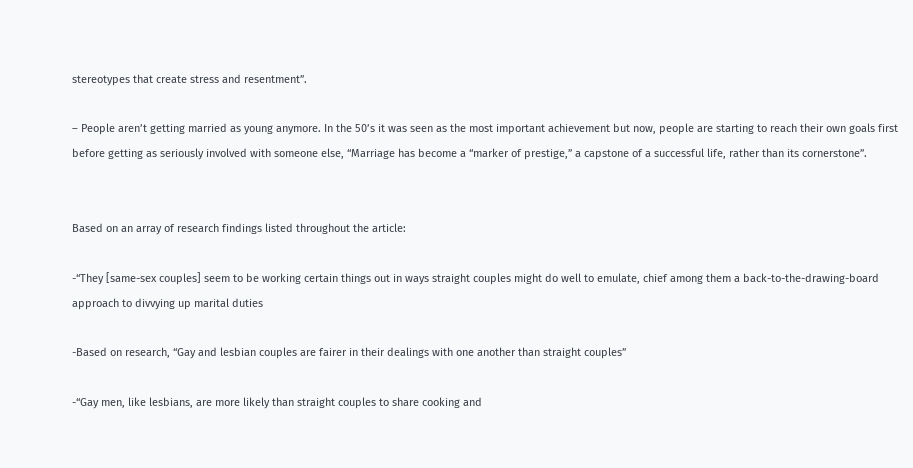stereotypes that create stress and resentment”.

– People aren’t getting married as young anymore. In the 50’s it was seen as the most important achievement but now, people are starting to reach their own goals first before getting as seriously involved with someone else, “Marriage has become a “marker of prestige,” a capstone of a successful life, rather than its cornerstone”.


Based on an array of research findings listed throughout the article:

-“They [same-sex couples] seem to be working certain things out in ways straight couples might do well to emulate, chief among them a back-to-the-drawing-board approach to divvying up marital duties

-Based on research, “Gay and lesbian couples are fairer in their dealings with one another than straight couples”

-“Gay men, like lesbians, are more likely than straight couples to share cooking and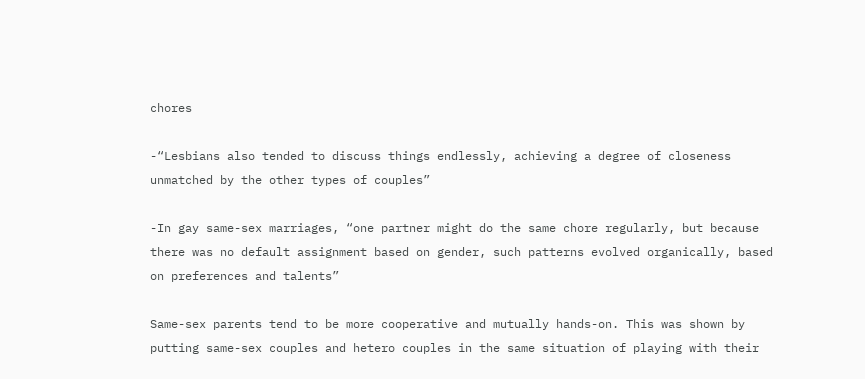chores

-“Lesbians also tended to discuss things endlessly, achieving a degree of closeness unmatched by the other types of couples”

-In gay same-sex marriages, “one partner might do the same chore regularly, but because there was no default assignment based on gender, such patterns evolved organically, based on preferences and talents”

Same-sex parents tend to be more cooperative and mutually hands-on. This was shown by putting same-sex couples and hetero couples in the same situation of playing with their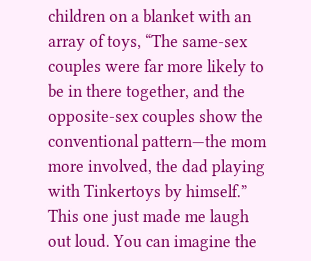children on a blanket with an array of toys, “The same-sex couples were far more likely to be in there together, and the opposite-sex couples show the conventional pattern—the mom more involved, the dad playing with Tinkertoys by himself.”  This one just made me laugh out loud. You can imagine the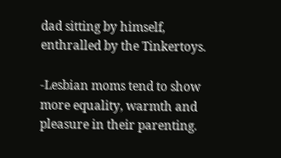dad sitting by himself, enthralled by the Tinkertoys.

-Lesbian moms tend to show more equality, warmth and pleasure in their parenting.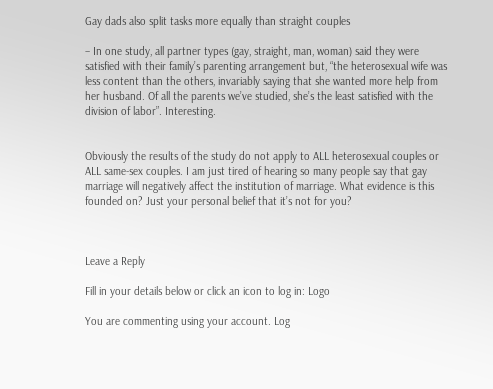Gay dads also split tasks more equally than straight couples

– In one study, all partner types (gay, straight, man, woman) said they were satisfied with their family’s parenting arrangement but, “the heterosexual wife was less content than the others, invariably saying that she wanted more help from her husband. Of all the parents we’ve studied, she’s the least satisfied with the division of labor”. Interesting.


Obviously the results of the study do not apply to ALL heterosexual couples or ALL same-sex couples. I am just tired of hearing so many people say that gay marriage will negatively affect the institution of marriage. What evidence is this founded on? Just your personal belief that it’s not for you?



Leave a Reply

Fill in your details below or click an icon to log in: Logo

You are commenting using your account. Log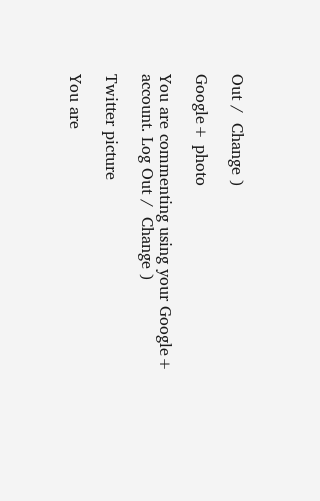Out /  Change )

Google+ photo

You are commenting using your Google+ account. Log Out /  Change )

Twitter picture

You are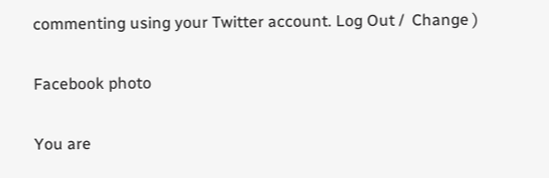commenting using your Twitter account. Log Out /  Change )

Facebook photo

You are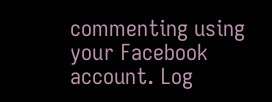commenting using your Facebook account. Log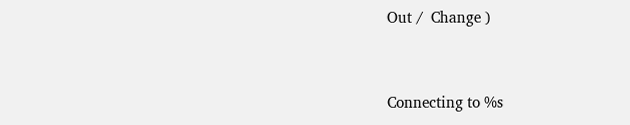Out /  Change )


Connecting to %s